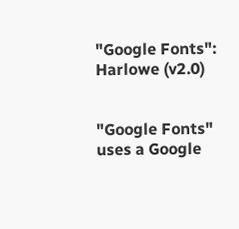"Google Fonts": Harlowe (v2.0)


"Google Fonts" uses a Google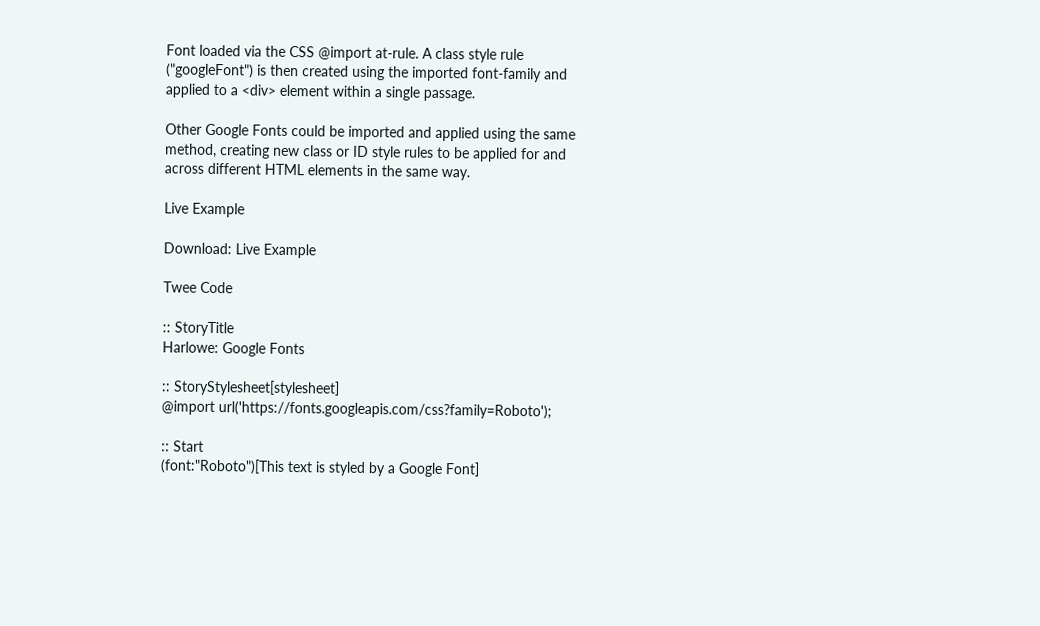Font loaded via the CSS @import at-rule. A class style rule ("googleFont") is then created using the imported font-family and applied to a <div> element within a single passage.

Other Google Fonts could be imported and applied using the same method, creating new class or ID style rules to be applied for and across different HTML elements in the same way.

Live Example

Download: Live Example

Twee Code

:: StoryTitle
Harlowe: Google Fonts

:: StoryStylesheet[stylesheet]
@import url('https://fonts.googleapis.com/css?family=Roboto');

:: Start
(font:"Roboto")[This text is styled by a Google Font]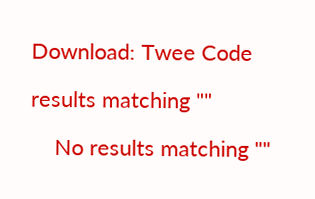Download: Twee Code

results matching ""

    No results matching ""